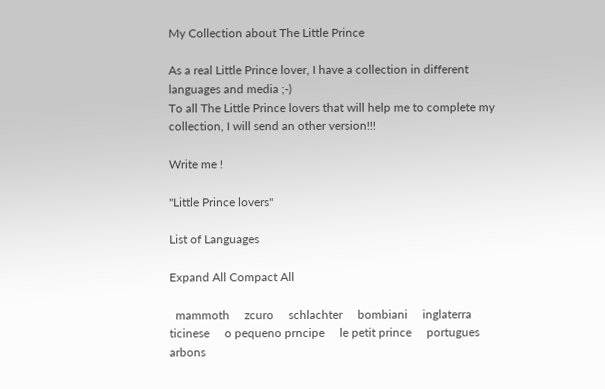My Collection about The Little Prince

As a real Little Prince lover, I have a collection in different languages and media ;-)
To all The Little Prince lovers that will help me to complete my collection, I will send an other version!!!

Write me !

"Little Prince lovers"

List of Languages

Expand All Compact All

  mammoth     zcuro     schlachter     bombiani     inglaterra     ticinese     o pequeno prncipe     le petit prince     portugues     arbons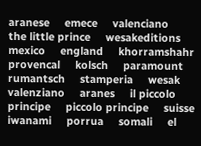aranese     emece     valenciano     the little prince     wesakeditions     mexico     england     khorramshahr     provencal     kolsch     paramount     rumantsch     stamperia     wesak     valenziano     aranes     il piccolo principe     piccolo principe     suisse     iwanami     porrua     somali     el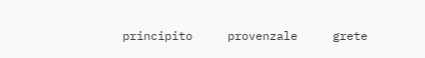principito     provenzale     grete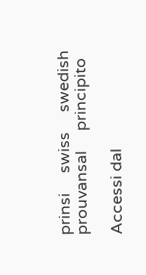prinsi     swiss     swedish     prouvansal     principito

Accessi dal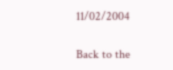11/02/2004

Back to the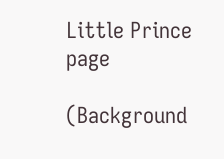Little Prince page

(Background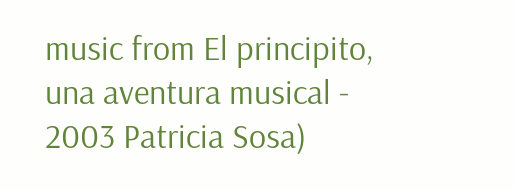music from El principito, una aventura musical - 2003 Patricia Sosa)